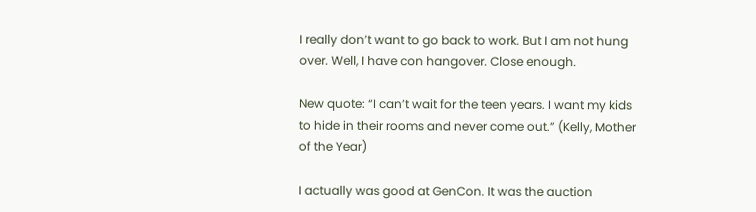I really don’t want to go back to work. But I am not hung over. Well, I have con hangover. Close enough.

New quote: “I can’t wait for the teen years. I want my kids to hide in their rooms and never come out.” (Kelly, Mother of the Year)

I actually was good at GenCon. It was the auction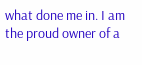what done me in. I am the proud owner of a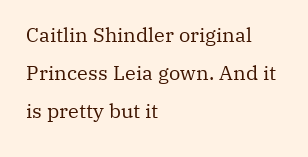Caitlin Shindler original Princess Leia gown. And it is pretty but it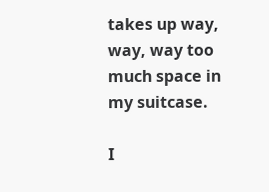takes up way, way, way too much space in my suitcase.

I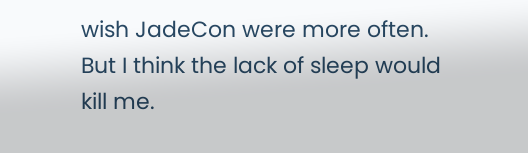wish JadeCon were more often. But I think the lack of sleep would kill me.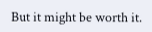But it might be worth it.